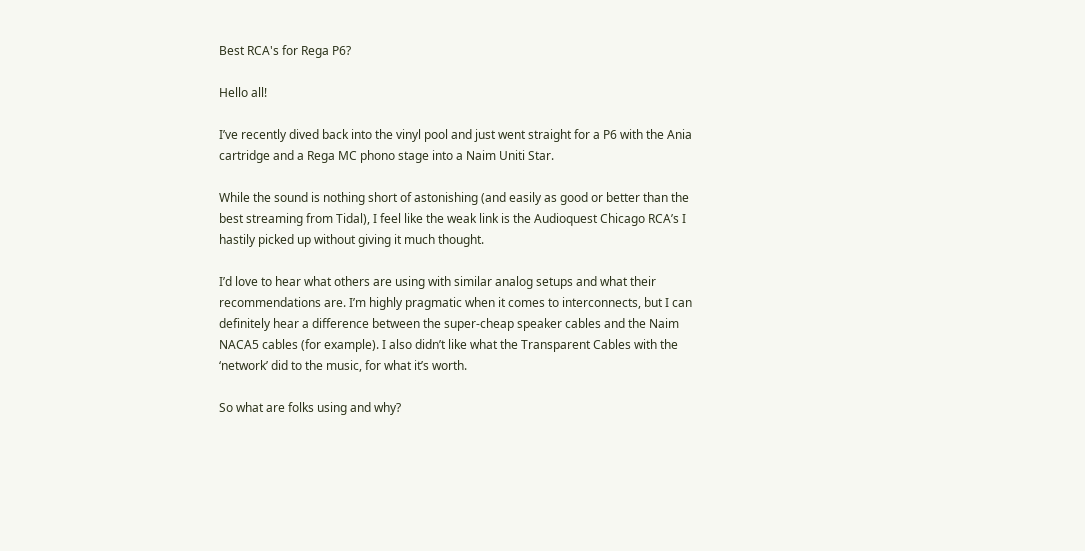Best RCA's for Rega P6?

Hello all!

I’ve recently dived back into the vinyl pool and just went straight for a P6 with the Ania cartridge and a Rega MC phono stage into a Naim Uniti Star.

While the sound is nothing short of astonishing (and easily as good or better than the best streaming from Tidal), I feel like the weak link is the Audioquest Chicago RCA’s I hastily picked up without giving it much thought.

I’d love to hear what others are using with similar analog setups and what their recommendations are. I’m highly pragmatic when it comes to interconnects, but I can definitely hear a difference between the super-cheap speaker cables and the Naim NACA5 cables (for example). I also didn’t like what the Transparent Cables with the ‘network’ did to the music, for what it’s worth.

So what are folks using and why?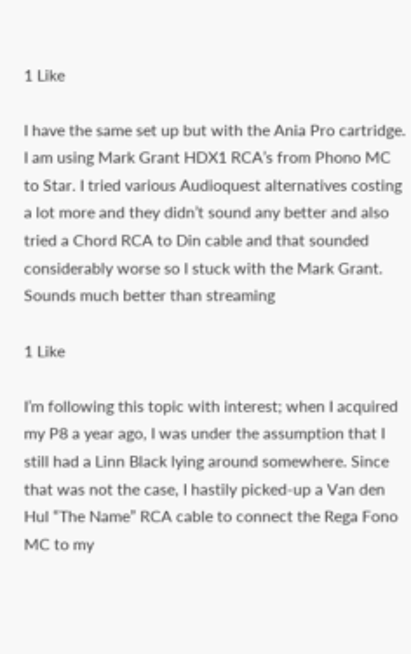1 Like

I have the same set up but with the Ania Pro cartridge. I am using Mark Grant HDX1 RCA’s from Phono MC to Star. I tried various Audioquest alternatives costing a lot more and they didn’t sound any better and also tried a Chord RCA to Din cable and that sounded considerably worse so I stuck with the Mark Grant. Sounds much better than streaming

1 Like

I’m following this topic with interest; when I acquired my P8 a year ago, I was under the assumption that I still had a Linn Black lying around somewhere. Since that was not the case, I hastily picked-up a Van den Hul “The Name” RCA cable to connect the Rega Fono MC to my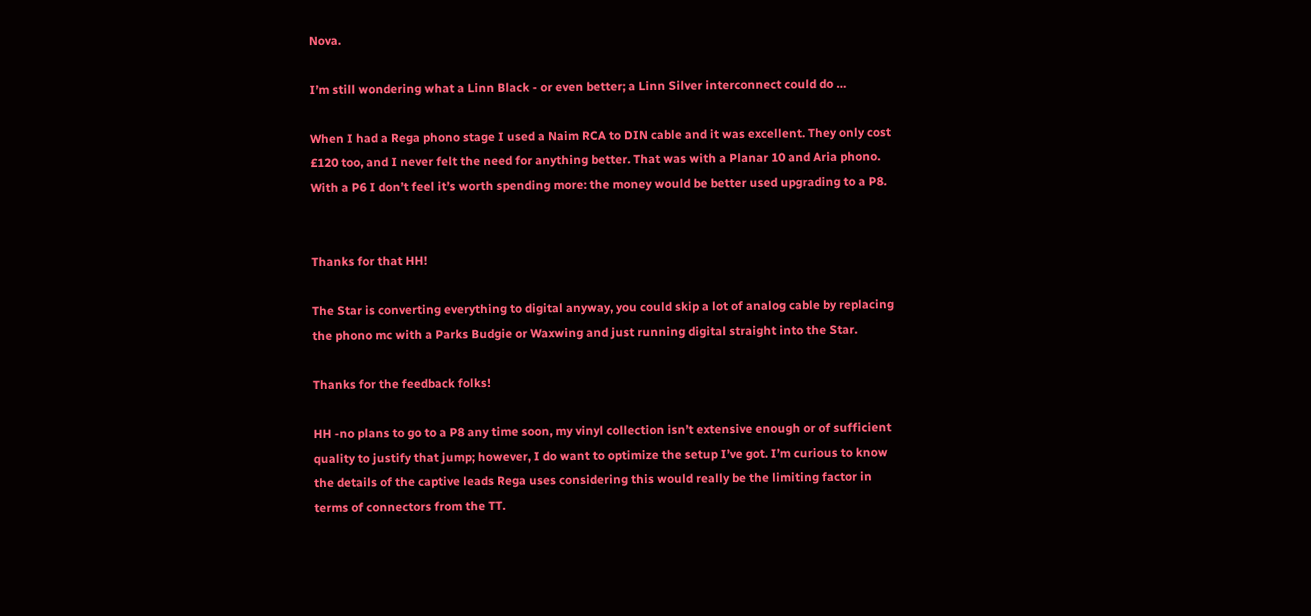Nova.

I’m still wondering what a Linn Black - or even better; a Linn Silver interconnect could do …

When I had a Rega phono stage I used a Naim RCA to DIN cable and it was excellent. They only cost £120 too, and I never felt the need for anything better. That was with a Planar 10 and Aria phono. With a P6 I don’t feel it’s worth spending more: the money would be better used upgrading to a P8.


Thanks for that HH!

The Star is converting everything to digital anyway, you could skip a lot of analog cable by replacing the phono mc with a Parks Budgie or Waxwing and just running digital straight into the Star.

Thanks for the feedback folks!

HH -no plans to go to a P8 any time soon, my vinyl collection isn’t extensive enough or of sufficient quality to justify that jump; however, I do want to optimize the setup I’ve got. I’m curious to know the details of the captive leads Rega uses considering this would really be the limiting factor in terms of connectors from the TT.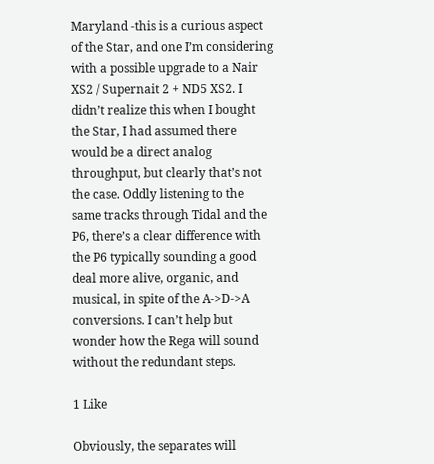Maryland -this is a curious aspect of the Star, and one I’m considering with a possible upgrade to a Nair XS2 / Supernait 2 + ND5 XS2. I didn’t realize this when I bought the Star, I had assumed there would be a direct analog throughput, but clearly that’s not the case. Oddly listening to the same tracks through Tidal and the P6, there’s a clear difference with the P6 typically sounding a good deal more alive, organic, and musical, in spite of the A->D->A conversions. I can’t help but wonder how the Rega will sound without the redundant steps.

1 Like

Obviously, the separates will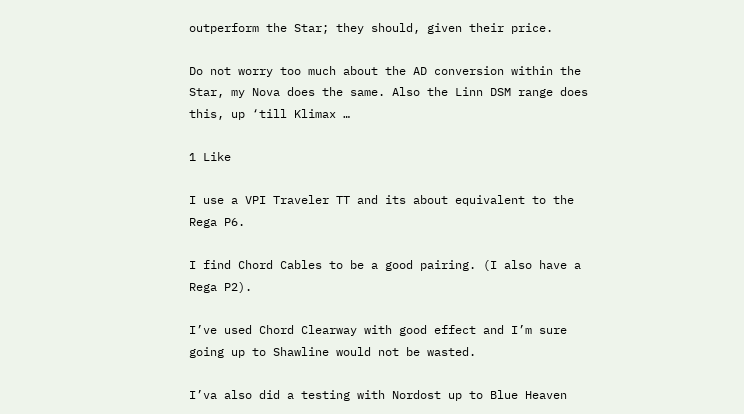outperform the Star; they should, given their price.

Do not worry too much about the AD conversion within the Star, my Nova does the same. Also the Linn DSM range does this, up ‘till Klimax …

1 Like

I use a VPI Traveler TT and its about equivalent to the Rega P6.

I find Chord Cables to be a good pairing. (I also have a Rega P2).

I’ve used Chord Clearway with good effect and I’m sure going up to Shawline would not be wasted.

I’va also did a testing with Nordost up to Blue Heaven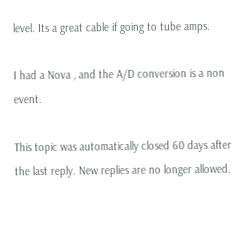level. Its a great cable if going to tube amps.

I had a Nova , and the A/D conversion is a non event.

This topic was automatically closed 60 days after the last reply. New replies are no longer allowed.